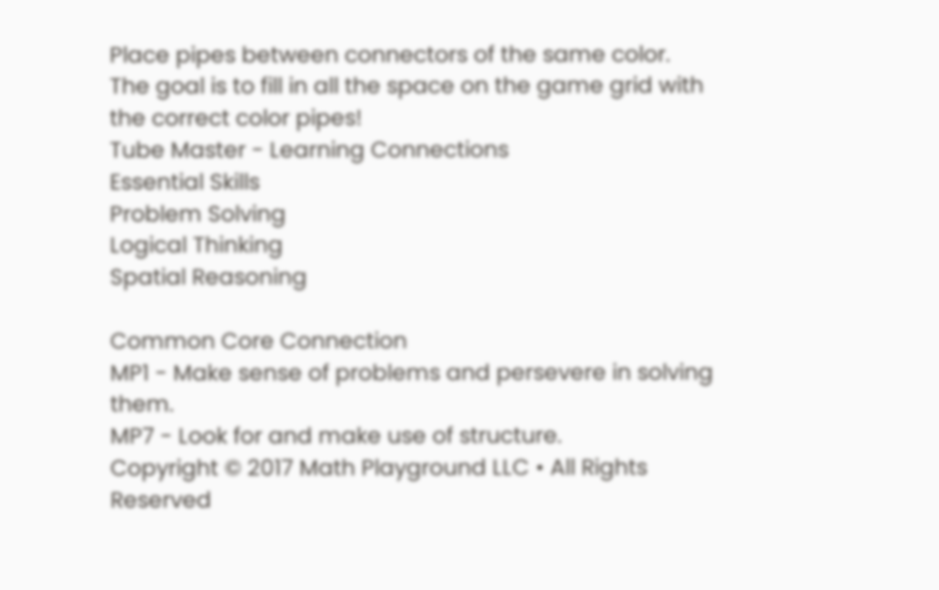Place pipes between connectors of the same color.
The goal is to fill in all the space on the game grid with the correct color pipes!
Tube Master - Learning Connections
Essential Skills
Problem Solving
Logical Thinking
Spatial Reasoning

Common Core Connection
MP1 - Make sense of problems and persevere in solving them.
MP7 - Look for and make use of structure.
Copyright © 2017 Math Playground LLC • All Rights Reserved